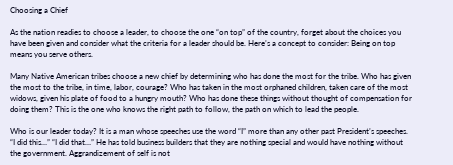Choosing a Chief

As the nation readies to choose a leader, to choose the one “on top” of the country, forget about the choices you have been given and consider what the criteria for a leader should be. Here’s a concept to consider: Being on top means you serve others.

Many Native American tribes choose a new chief by determining who has done the most for the tribe. Who has given the most to the tribe, in time, labor, courage? Who has taken in the most orphaned children, taken care of the most widows, given his plate of food to a hungry mouth? Who has done these things without thought of compensation for doing them? This is the one who knows the right path to follow, the path on which to lead the people.

Who is our leader today? It is a man whose speeches use the word “I” more than any other past President’s speeches. “I did this…” “I did that…” He has told business builders that they are nothing special and would have nothing without the government. Aggrandizement of self is not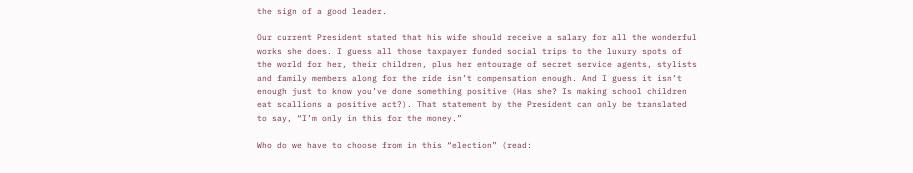the sign of a good leader.

Our current President stated that his wife should receive a salary for all the wonderful works she does. I guess all those taxpayer funded social trips to the luxury spots of the world for her, their children, plus her entourage of secret service agents, stylists and family members along for the ride isn’t compensation enough. And I guess it isn’t enough just to know you’ve done something positive (Has she? Is making school children eat scallions a positive act?). That statement by the President can only be translated to say, “I’m only in this for the money.”

Who do we have to choose from in this “election” (read: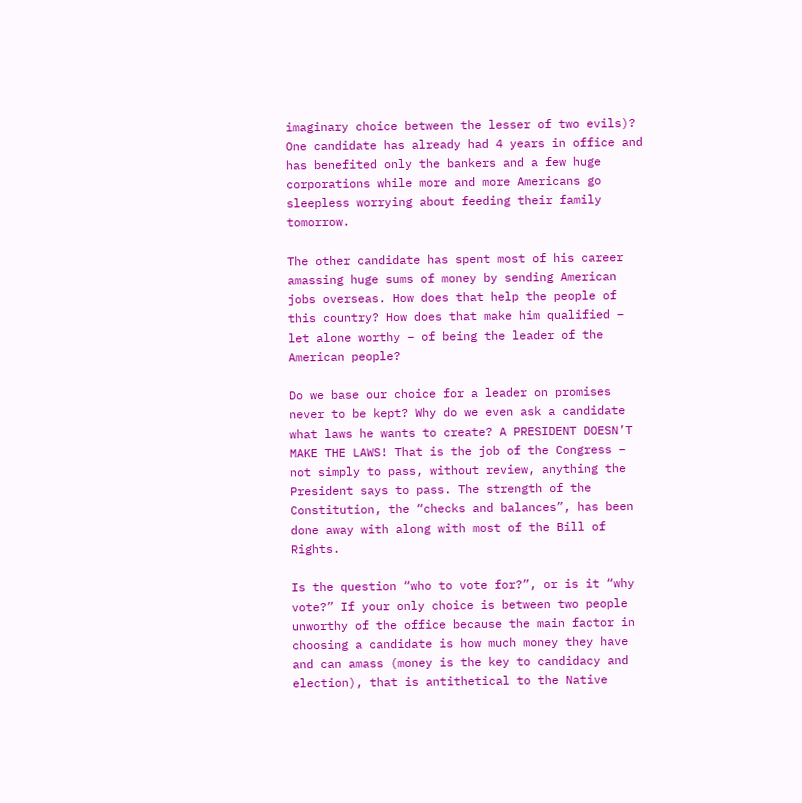imaginary choice between the lesser of two evils)? One candidate has already had 4 years in office and has benefited only the bankers and a few huge corporations while more and more Americans go sleepless worrying about feeding their family tomorrow.

The other candidate has spent most of his career amassing huge sums of money by sending American jobs overseas. How does that help the people of this country? How does that make him qualified – let alone worthy – of being the leader of the American people?

Do we base our choice for a leader on promises never to be kept? Why do we even ask a candidate what laws he wants to create? A PRESIDENT DOESN’T MAKE THE LAWS! That is the job of the Congress – not simply to pass, without review, anything the President says to pass. The strength of the Constitution, the “checks and balances”, has been done away with along with most of the Bill of Rights.

Is the question “who to vote for?”, or is it “why vote?” If your only choice is between two people unworthy of the office because the main factor in choosing a candidate is how much money they have and can amass (money is the key to candidacy and election), that is antithetical to the Native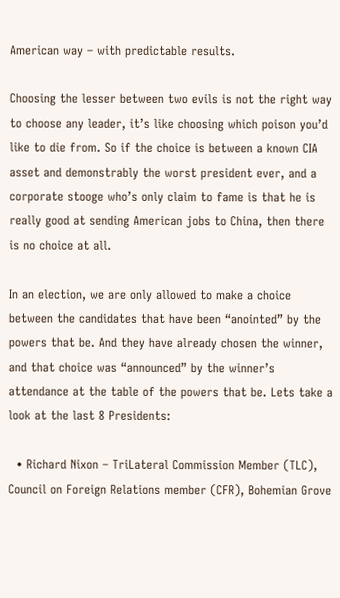American way – with predictable results.

Choosing the lesser between two evils is not the right way to choose any leader, it’s like choosing which poison you’d like to die from. So if the choice is between a known CIA asset and demonstrably the worst president ever, and a corporate stooge who’s only claim to fame is that he is really good at sending American jobs to China, then there is no choice at all.

In an election, we are only allowed to make a choice between the candidates that have been “anointed” by the powers that be. And they have already chosen the winner, and that choice was “announced” by the winner’s attendance at the table of the powers that be. Lets take a look at the last 8 Presidents:

  • Richard Nixon – TriLateral Commission Member (TLC), Council on Foreign Relations member (CFR), Bohemian Grove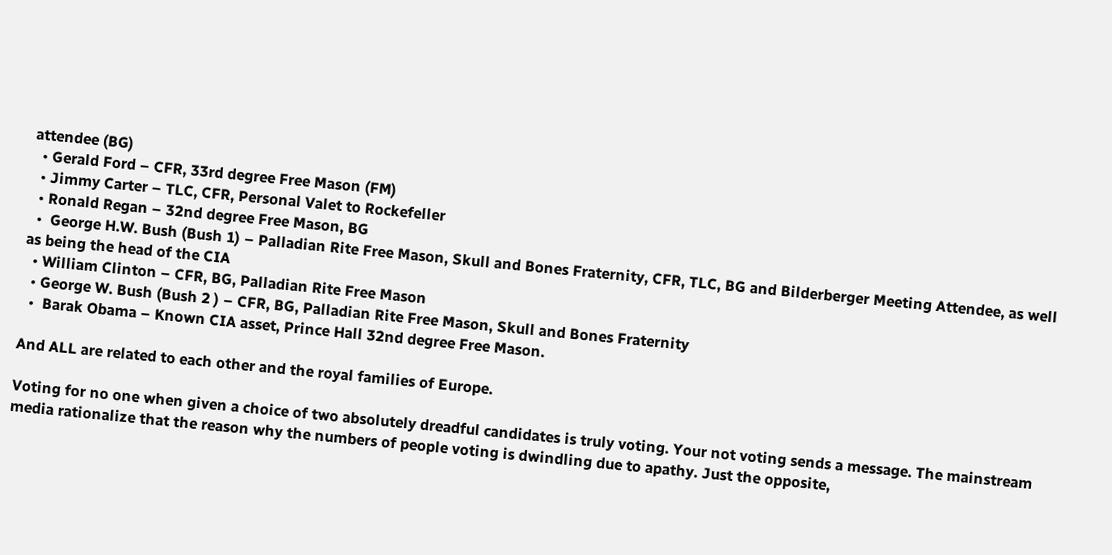attendee (BG)
  • Gerald Ford – CFR, 33rd degree Free Mason (FM)
  • Jimmy Carter – TLC, CFR, Personal Valet to Rockefeller
  • Ronald Regan – 32nd degree Free Mason, BG
  •  George H.W. Bush (Bush 1) – Palladian Rite Free Mason, Skull and Bones Fraternity, CFR, TLC, BG and Bilderberger Meeting Attendee, as well as being the head of the CIA
  • William Clinton – CFR, BG, Palladian Rite Free Mason
  • George W. Bush (Bush 2 ) – CFR, BG, Palladian Rite Free Mason, Skull and Bones Fraternity
  •  Barak Obama – Known CIA asset, Prince Hall 32nd degree Free Mason.

And ALL are related to each other and the royal families of Europe.

Voting for no one when given a choice of two absolutely dreadful candidates is truly voting. Your not voting sends a message. The mainstream media rationalize that the reason why the numbers of people voting is dwindling due to apathy. Just the opposite,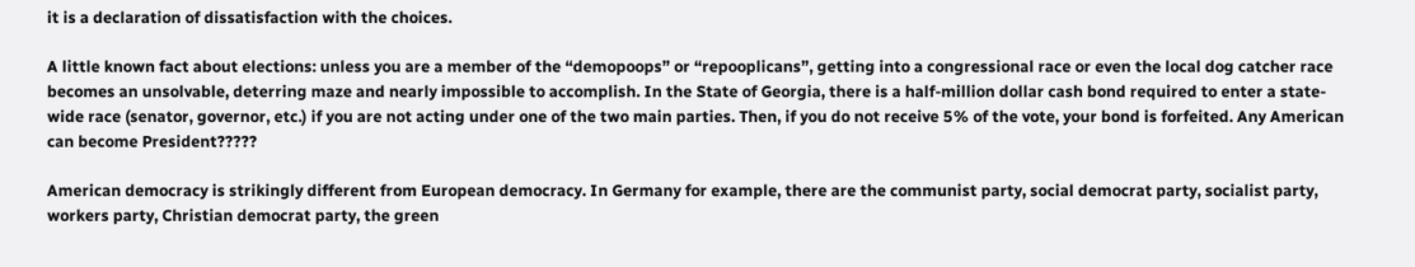it is a declaration of dissatisfaction with the choices.

A little known fact about elections: unless you are a member of the “demopoops” or “repooplicans”, getting into a congressional race or even the local dog catcher race becomes an unsolvable, deterring maze and nearly impossible to accomplish. In the State of Georgia, there is a half-million dollar cash bond required to enter a state-wide race (senator, governor, etc.) if you are not acting under one of the two main parties. Then, if you do not receive 5% of the vote, your bond is forfeited. Any American can become President?????

American democracy is strikingly different from European democracy. In Germany for example, there are the communist party, social democrat party, socialist party, workers party, Christian democrat party, the green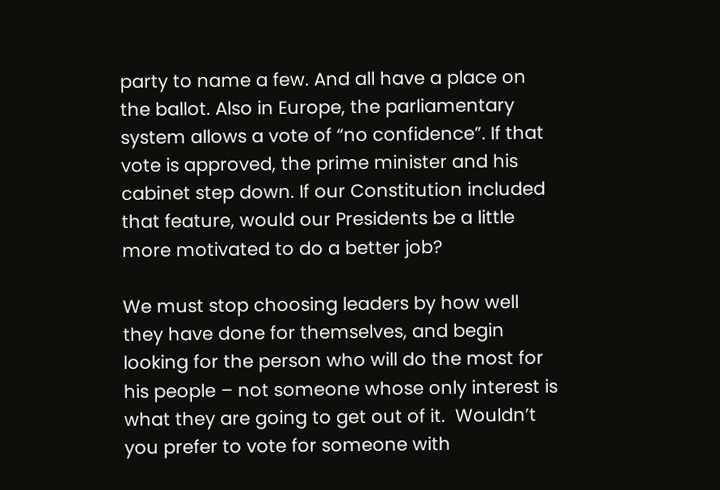party to name a few. And all have a place on the ballot. Also in Europe, the parliamentary system allows a vote of “no confidence”. If that vote is approved, the prime minister and his cabinet step down. If our Constitution included that feature, would our Presidents be a little more motivated to do a better job?

We must stop choosing leaders by how well they have done for themselves, and begin looking for the person who will do the most for his people – not someone whose only interest is what they are going to get out of it.  Wouldn’t you prefer to vote for someone with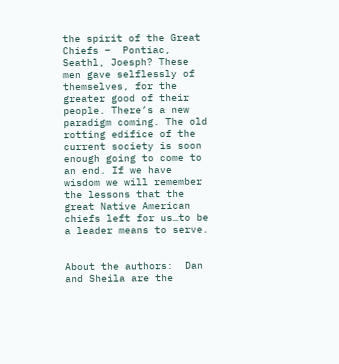the spirit of the Great Chiefs –  Pontiac, Seathl, Joesph? These men gave selflessly of themselves, for the greater good of their people. There’s a new paradigm coming. The old rotting edifice of the current society is soon enough going to come to an end. If we have wisdom we will remember the lessons that the great Native American chiefs left for us…to be a leader means to serve.


About the authors:  Dan and Sheila are the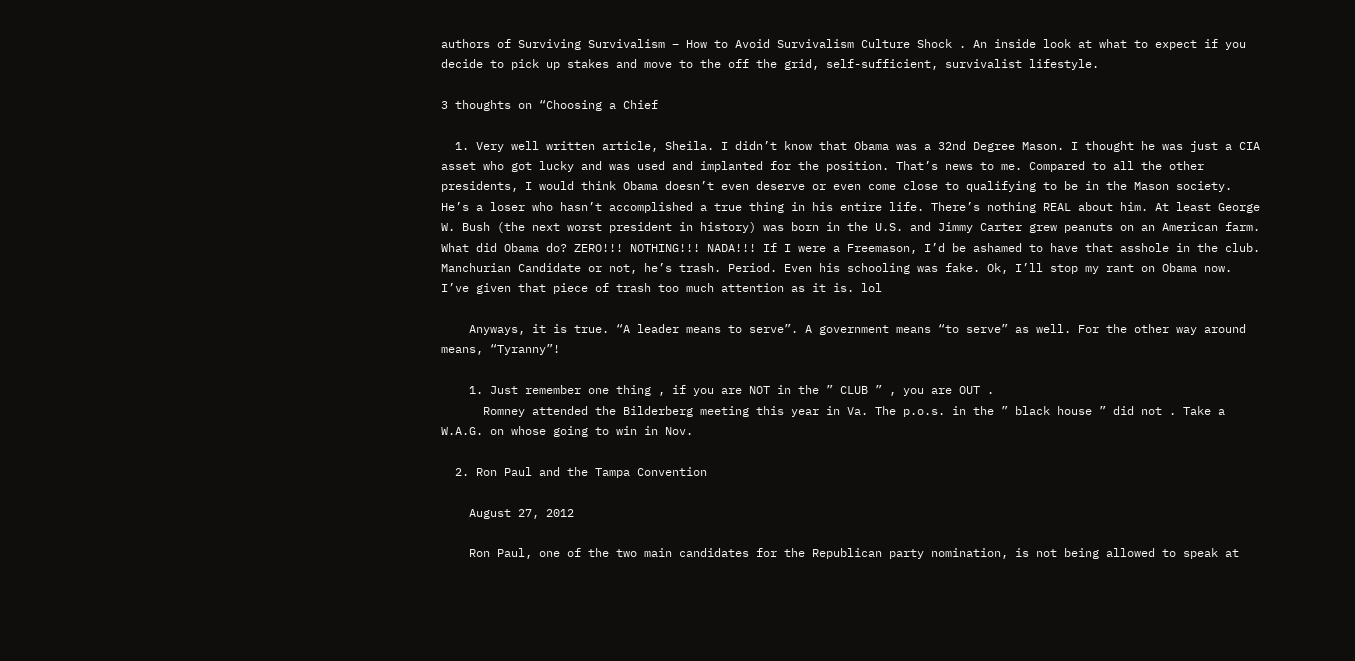authors of Surviving Survivalism – How to Avoid Survivalism Culture Shock . An inside look at what to expect if you decide to pick up stakes and move to the off the grid, self-sufficient, survivalist lifestyle.

3 thoughts on “Choosing a Chief

  1. Very well written article, Sheila. I didn’t know that Obama was a 32nd Degree Mason. I thought he was just a CIA asset who got lucky and was used and implanted for the position. That’s news to me. Compared to all the other presidents, I would think Obama doesn’t even deserve or even come close to qualifying to be in the Mason society. He’s a loser who hasn’t accomplished a true thing in his entire life. There’s nothing REAL about him. At least George W. Bush (the next worst president in history) was born in the U.S. and Jimmy Carter grew peanuts on an American farm. What did Obama do? ZERO!!! NOTHING!!! NADA!!! If I were a Freemason, I’d be ashamed to have that asshole in the club. Manchurian Candidate or not, he’s trash. Period. Even his schooling was fake. Ok, I’ll stop my rant on Obama now. I’ve given that piece of trash too much attention as it is. lol

    Anyways, it is true. “A leader means to serve”. A government means “to serve” as well. For the other way around means, “Tyranny”!

    1. Just remember one thing , if you are NOT in the ” CLUB ” , you are OUT .
      Romney attended the Bilderberg meeting this year in Va. The p.o.s. in the ” black house ” did not . Take a W.A.G. on whose going to win in Nov.

  2. Ron Paul and the Tampa Convention

    August 27, 2012

    Ron Paul, one of the two main candidates for the Republican party nomination, is not being allowed to speak at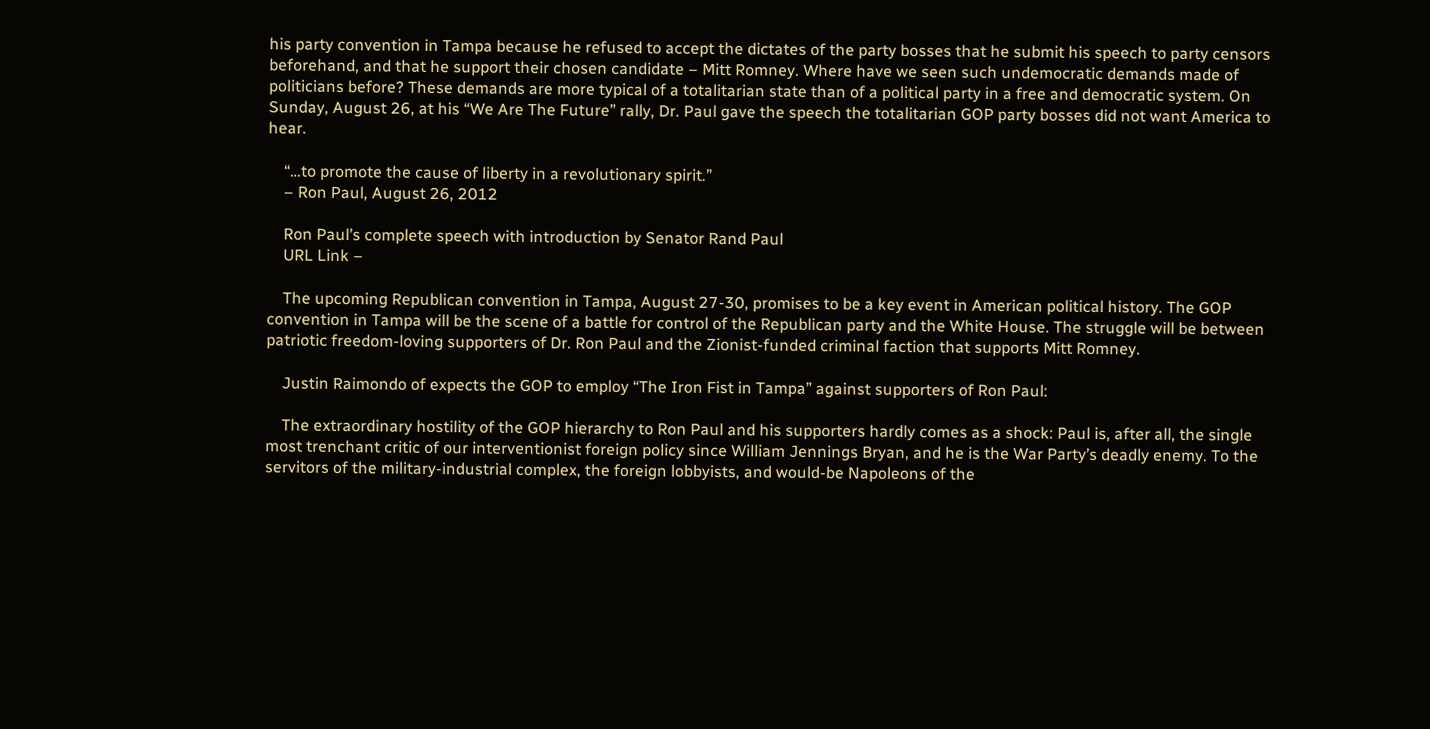his party convention in Tampa because he refused to accept the dictates of the party bosses that he submit his speech to party censors beforehand, and that he support their chosen candidate – Mitt Romney. Where have we seen such undemocratic demands made of politicians before? These demands are more typical of a totalitarian state than of a political party in a free and democratic system. On Sunday, August 26, at his “We Are The Future” rally, Dr. Paul gave the speech the totalitarian GOP party bosses did not want America to hear.

    “…to promote the cause of liberty in a revolutionary spirit.”
    – Ron Paul, August 26, 2012

    Ron Paul’s complete speech with introduction by Senator Rand Paul
    URL Link –

    The upcoming Republican convention in Tampa, August 27-30, promises to be a key event in American political history. The GOP convention in Tampa will be the scene of a battle for control of the Republican party and the White House. The struggle will be between patriotic freedom-loving supporters of Dr. Ron Paul and the Zionist-funded criminal faction that supports Mitt Romney.

    Justin Raimondo of expects the GOP to employ “The Iron Fist in Tampa” against supporters of Ron Paul:

    The extraordinary hostility of the GOP hierarchy to Ron Paul and his supporters hardly comes as a shock: Paul is, after all, the single most trenchant critic of our interventionist foreign policy since William Jennings Bryan, and he is the War Party’s deadly enemy. To the servitors of the military-industrial complex, the foreign lobbyists, and would-be Napoleons of the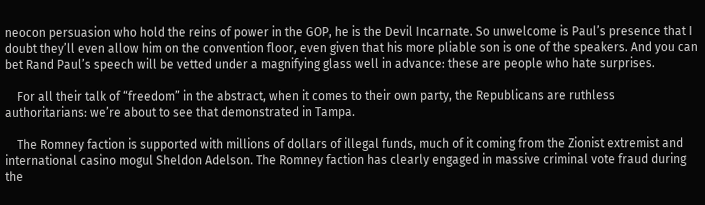neocon persuasion who hold the reins of power in the GOP, he is the Devil Incarnate. So unwelcome is Paul’s presence that I doubt they’ll even allow him on the convention floor, even given that his more pliable son is one of the speakers. And you can bet Rand Paul’s speech will be vetted under a magnifying glass well in advance: these are people who hate surprises.

    For all their talk of “freedom” in the abstract, when it comes to their own party, the Republicans are ruthless authoritarians: we’re about to see that demonstrated in Tampa.

    The Romney faction is supported with millions of dollars of illegal funds, much of it coming from the Zionist extremist and international casino mogul Sheldon Adelson. The Romney faction has clearly engaged in massive criminal vote fraud during the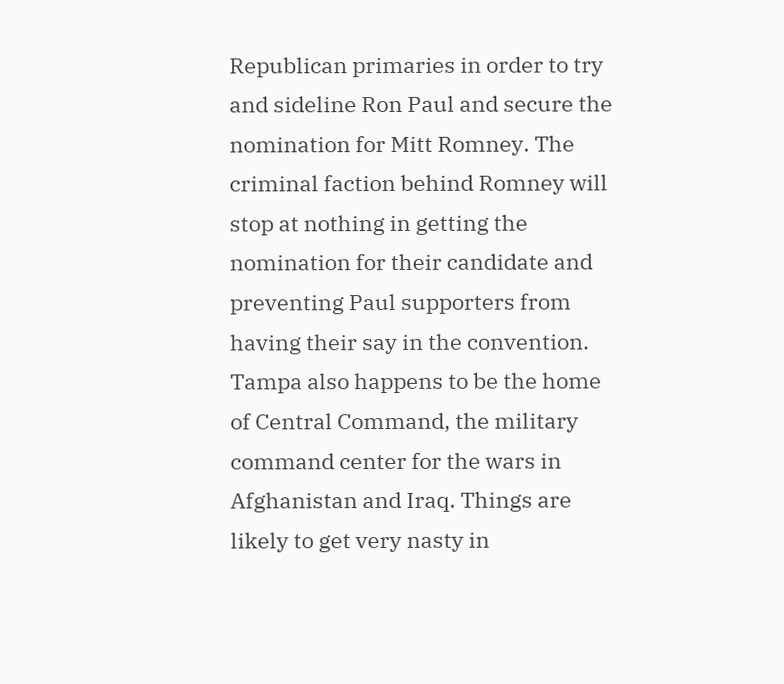Republican primaries in order to try and sideline Ron Paul and secure the nomination for Mitt Romney. The criminal faction behind Romney will stop at nothing in getting the nomination for their candidate and preventing Paul supporters from having their say in the convention. Tampa also happens to be the home of Central Command, the military command center for the wars in Afghanistan and Iraq. Things are likely to get very nasty in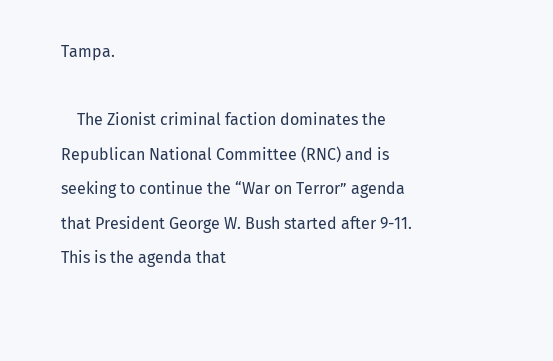Tampa.

    The Zionist criminal faction dominates the Republican National Committee (RNC) and is seeking to continue the “War on Terror” agenda that President George W. Bush started after 9-11. This is the agenda that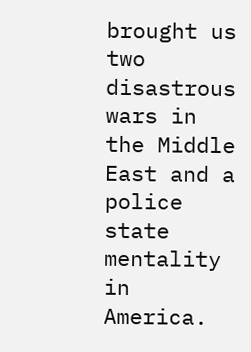brought us two disastrous wars in the Middle East and a police state mentality in America.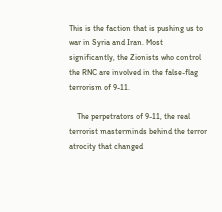This is the faction that is pushing us to war in Syria and Iran. Most significantly, the Zionists who control the RNC are involved in the false-flag terrorism of 9-11.

    The perpetrators of 9-11, the real terrorist masterminds behind the terror atrocity that changed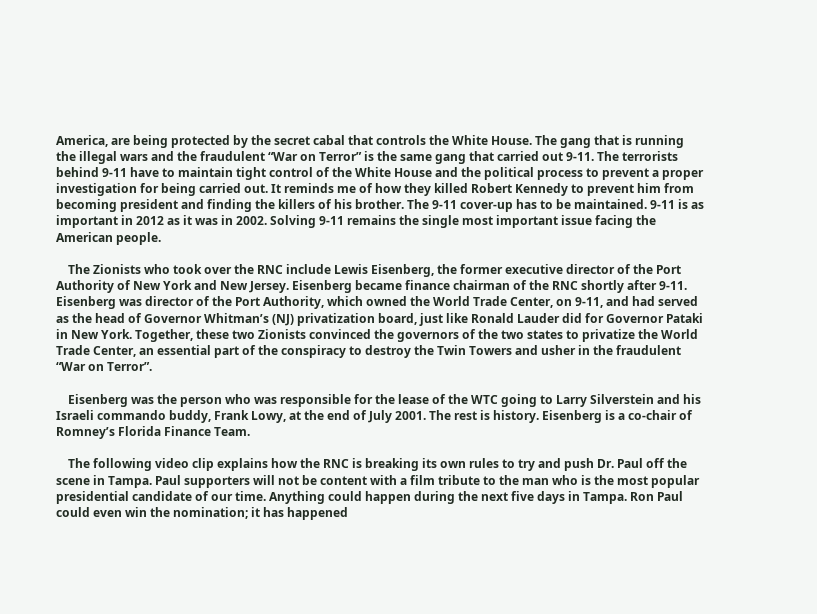America, are being protected by the secret cabal that controls the White House. The gang that is running the illegal wars and the fraudulent “War on Terror” is the same gang that carried out 9-11. The terrorists behind 9-11 have to maintain tight control of the White House and the political process to prevent a proper investigation for being carried out. It reminds me of how they killed Robert Kennedy to prevent him from becoming president and finding the killers of his brother. The 9-11 cover-up has to be maintained. 9-11 is as important in 2012 as it was in 2002. Solving 9-11 remains the single most important issue facing the American people.

    The Zionists who took over the RNC include Lewis Eisenberg, the former executive director of the Port Authority of New York and New Jersey. Eisenberg became finance chairman of the RNC shortly after 9-11. Eisenberg was director of the Port Authority, which owned the World Trade Center, on 9-11, and had served as the head of Governor Whitman’s (NJ) privatization board, just like Ronald Lauder did for Governor Pataki in New York. Together, these two Zionists convinced the governors of the two states to privatize the World Trade Center, an essential part of the conspiracy to destroy the Twin Towers and usher in the fraudulent “War on Terror”.

    Eisenberg was the person who was responsible for the lease of the WTC going to Larry Silverstein and his Israeli commando buddy, Frank Lowy, at the end of July 2001. The rest is history. Eisenberg is a co-chair of Romney’s Florida Finance Team.

    The following video clip explains how the RNC is breaking its own rules to try and push Dr. Paul off the scene in Tampa. Paul supporters will not be content with a film tribute to the man who is the most popular presidential candidate of our time. Anything could happen during the next five days in Tampa. Ron Paul could even win the nomination; it has happened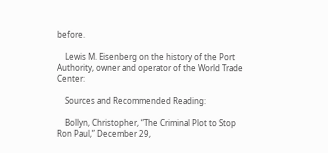before.

    Lewis M. Eisenberg on the history of the Port Authority, owner and operator of the World Trade Center:

    Sources and Recommended Reading:

    Bollyn, Christopher, “The Criminal Plot to Stop Ron Paul,” December 29,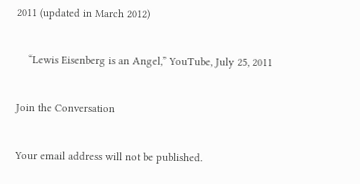2011 (updated in March 2012)

    “Lewis Eisenberg is an Angel,” YouTube, July 25, 2011

Join the Conversation

Your email address will not be published.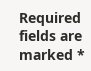Required fields are marked *